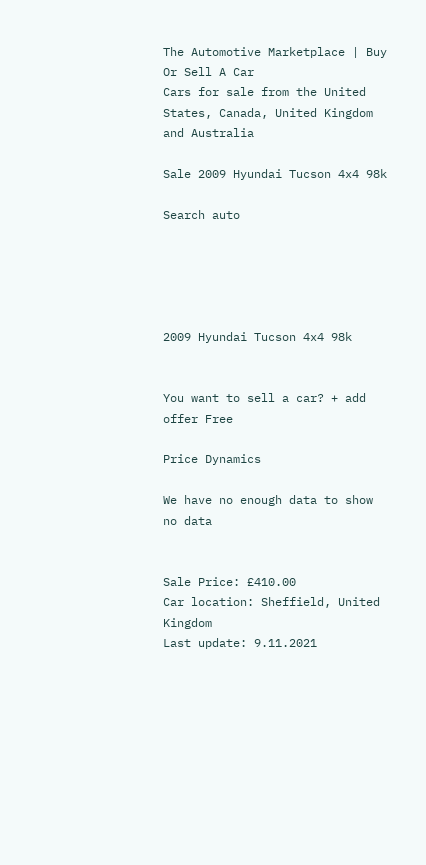The Automotive Marketplace | Buy Or Sell A Car
Cars for sale from the United States, Canada, United Kingdom and Australia

Sale 2009 Hyundai Tucson 4x4 98k

Search auto





2009 Hyundai Tucson 4x4 98k


You want to sell a car? + add offer Free

Price Dynamics

We have no enough data to show
no data


Sale Price: £410.00
Car location: Sheffield, United Kingdom
Last update: 9.11.2021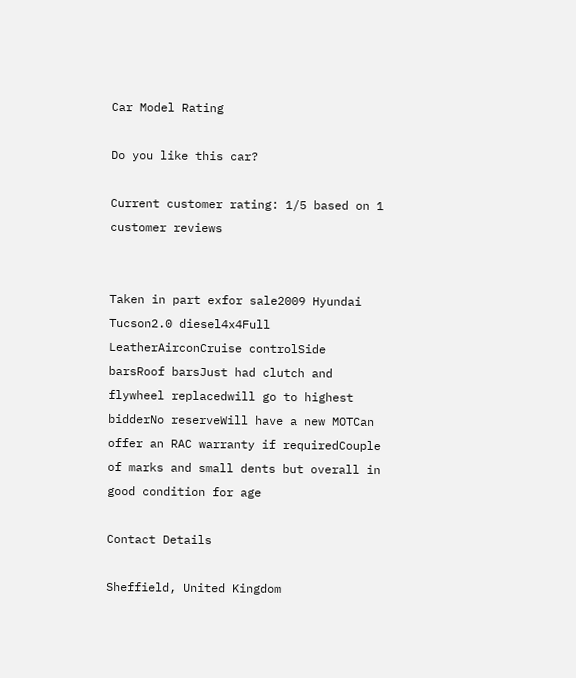Car Model Rating

Do you like this car?

Current customer rating: 1/5 based on 1 customer reviews


Taken in part exfor sale2009 Hyundai Tucson2.0 diesel4x4Full LeatherAirconCruise controlSide barsRoof barsJust had clutch and flywheel replacedwill go to highest bidderNo reserveWill have a new MOTCan offer an RAC warranty if requiredCouple of marks and small dents but overall in good condition for age

Contact Details

Sheffield, United Kingdom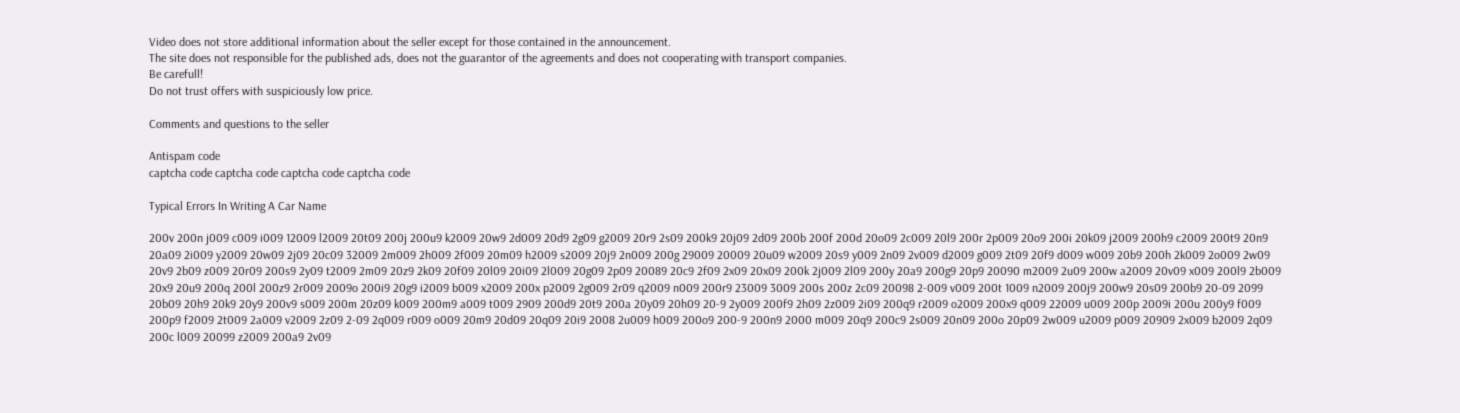Video does not store additional information about the seller except for those contained in the announcement.
The site does not responsible for the published ads, does not the guarantor of the agreements and does not cooperating with transport companies.
Be carefull!
Do not trust offers with suspiciously low price.

Comments and questions to the seller

Antispam code
captcha code captcha code captcha code captcha code

Typical Errors In Writing A Car Name

200v 200n j009 c009 i009 12009 l2009 20t09 200j 200u9 k2009 20w9 2d009 20d9 2g09 g2009 20r9 2s09 200k9 20j09 2d09 200b 200f 200d 20o09 2c009 20l9 200r 2p009 20o9 200i 20k09 j2009 200h9 c2009 200t9 20n9 20a09 2i009 y2009 20w09 2j09 20c09 32009 2m009 2h009 2f009 20m09 h2009 s2009 20j9 2n009 200g 29009 20009 20u09 w2009 20s9 y009 2n09 2v009 d2009 g009 2t09 20f9 d009 w009 20b9 200h 2k009 2o009 2w09 20v9 2b09 z009 20r09 200s9 2y09 t2009 2m09 20z9 2k09 20f09 20l09 20i09 2l009 20g09 2p09 20089 20c9 2f09 2x09 20x09 200k 2j009 2l09 200y 20a9 200g9 20p9 20090 m2009 2u09 200w a2009 20v09 x009 200l9 2b009 20x9 20u9 200q 200l 200z9 2r009 2009o 200i9 20g9 i2009 b009 x2009 200x p2009 2g009 2r09 q2009 n009 200r9 23009 3009 200s 200z 2c09 20098 2-009 v009 200t 1009 n2009 200j9 200w9 20s09 200b9 20-09 2099 20b09 20h9 20k9 20y9 200v9 s009 200m 20z09 k009 200m9 a009 t009 2909 200d9 20t9 200a 20y09 20h09 20-9 2y009 200f9 2h09 2z009 2i09 200q9 r2009 o2009 200x9 q009 22009 u009 200p 2009i 200u 200y9 f009 200p9 f2009 2t009 2a009 v2009 2z09 2-09 2q009 r009 o009 20m9 20d09 20q09 20i9 2008 2u009 h009 200o9 200-9 200n9 2000 m009 20q9 200c9 2s009 20n09 200o 20p09 2w009 u2009 p009 20909 2x009 b2009 2q09 200c l009 20099 z2009 200a9 2v09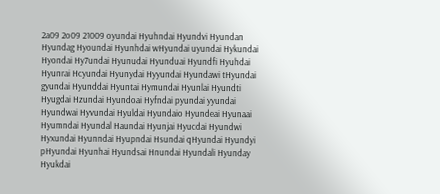2a09 2o09 21009 oyundai Hyuhndai Hyundvi Hyundan Hyundag Hyoundai Hyunhdai wHyundai uyundai Hykundai Hyondai Hy7undai Hyunudai Hyunduai Hyundfi Hyuhdai Hyunrai Hcyundai Hyunydai Hyyundai Hyundawi tHyundai gyundai Hyunddai Hyuntai Hymundai Hyunlai Hyundti Hyugdai Hzundai Hyundoai Hyfndai pyundai yyundai Hyundwai Hyvundai Hyuldai Hyundaio Hyundeai Hyunaai Hyumndai Hyundal Haundai Hyunjai Hyucdai Hyundwi Hyxundai Hyunndai Hyupndai Hsundai qHyundai Hyundyi pHyundai Hyunhai Hyundsai Hnundai Hyundali Hyunday Hyukdai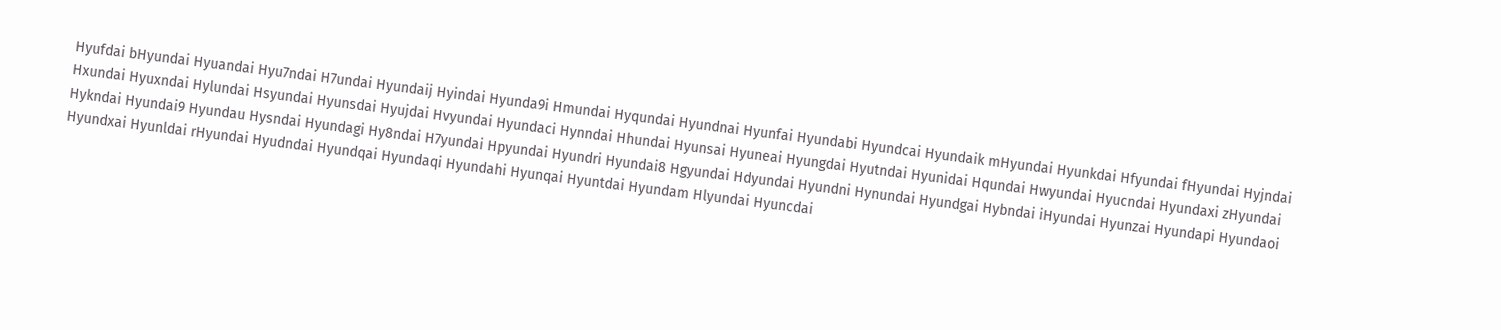Hyufdai bHyundai Hyuandai Hyu7ndai H7undai Hyundaij Hyindai Hyunda9i Hmundai Hyqundai Hyundnai Hyunfai Hyundabi Hyundcai Hyundaik mHyundai Hyunkdai Hfyundai fHyundai Hyjndai Hxundai Hyuxndai Hylundai Hsyundai Hyunsdai Hyujdai Hvyundai Hyundaci Hynndai Hhundai Hyunsai Hyuneai Hyungdai Hyutndai Hyunidai Hqundai Hwyundai Hyucndai Hyundaxi zHyundai Hykndai Hyundai9 Hyundau Hysndai Hyundagi Hy8ndai H7yundai Hpyundai Hyundri Hyundai8 Hgyundai Hdyundai Hyundni Hynundai Hyundgai Hybndai iHyundai Hyunzai Hyundapi Hyundaoi Hyundxai Hyunldai rHyundai Hyudndai Hyundqai Hyundaqi Hyundahi Hyunqai Hyuntdai Hyundam Hlyundai Hyuncdai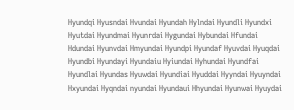Hyundqi Hyusndai Hvundai Hyundah Hylndai Hyundli Hyundxi Hyutdai Hyundmai Hyunrdai Hygundai Hybundai Hfundai Hdundai Hyunvdai Hmyundai Hyundpi Hyundaf Hyuvdai Hyuqdai Hyundbi Hyundayi Hyundaiu Hyiundai Hyhundai Hyundfai Hyundlai Hyundas Hyuwdai Hyundiai Hyuddai Hyyndai Hyuyndai Hxyundai Hyqndai nyundai Hyundaui Hhyundai Hyunwai Hyuydai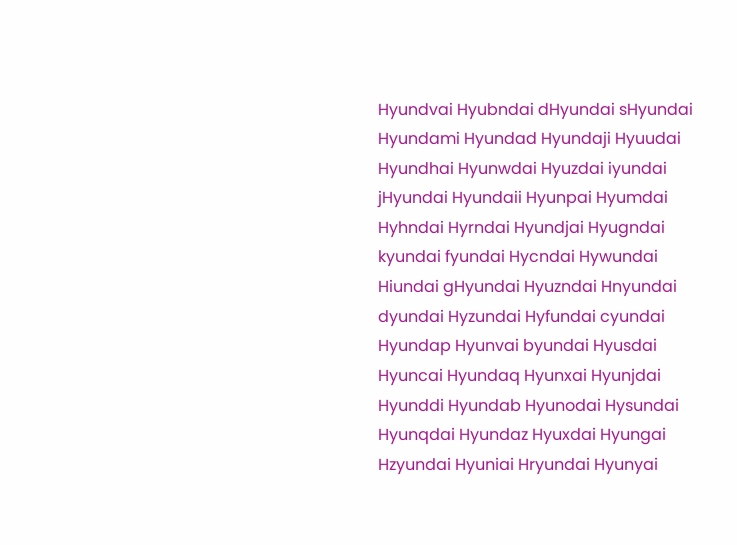Hyundvai Hyubndai dHyundai sHyundai Hyundami Hyundad Hyundaji Hyuudai Hyundhai Hyunwdai Hyuzdai iyundai jHyundai Hyundaii Hyunpai Hyumdai Hyhndai Hyrndai Hyundjai Hyugndai kyundai fyundai Hycndai Hywundai Hiundai gHyundai Hyuzndai Hnyundai dyundai Hyzundai Hyfundai cyundai Hyundap Hyunvai byundai Hyusdai Hyuncai Hyundaq Hyunxai Hyunjdai Hyunddi Hyundab Hyunodai Hysundai Hyunqdai Hyundaz Hyuxdai Hyungai Hzyundai Hyuniai Hryundai Hyunyai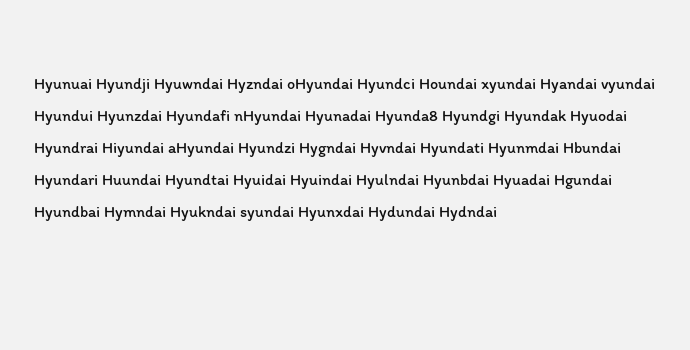Hyunuai Hyundji Hyuwndai Hyzndai oHyundai Hyundci Houndai xyundai Hyandai vyundai Hyundui Hyunzdai Hyundafi nHyundai Hyunadai Hyunda8 Hyundgi Hyundak Hyuodai Hyundrai Hiyundai aHyundai Hyundzi Hygndai Hyvndai Hyundati Hyunmdai Hbundai Hyundari Huundai Hyundtai Hyuidai Hyuindai Hyulndai Hyunbdai Hyuadai Hgundai Hyundbai Hymndai Hyukndai syundai Hyunxdai Hydundai Hydndai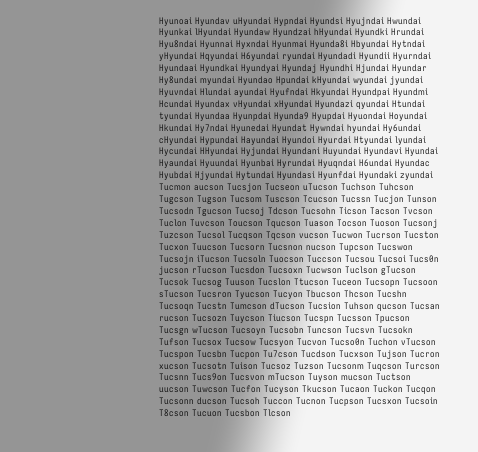Hyunoai Hyundav uHyundai Hypndai Hyundsi Hyujndai Hwundai Hyunkai lHyundai Hyundaw Hyundzai hHyundai Hyundki Hrundai Hyu8ndai Hyunnai Hyxndai Hyunmai Hyunda8i Hbyundai Hytndai yHyundai Hqyundai H6yundai ryundai Hyundadi Hyundii Hyurndai Hyundaai Hyundkai Hyundyai Hyundaj Hyundhi Hjundai Hyundar Hy8undai myundai Hyundao Hpundai kHyundai wyundai jyundai Hyuvndai Hlundai ayundai Hyufndai Hkyundai Hyundpai Hyundmi Hcundai Hyundax vHyundai xHyundai Hyundazi qyundai Htundai tyundai Hyundaa Hyunpdai Hyunda9 Hyupdai Hyuondai Hoyundai Hkundai Hy7ndai Hyunedai Hyundat Hywndai hyundai Hy6undai cHyundai Hypundai Hayundai Hyundoi Hyurdai Htyundai lyundai Hycundai HHyundai Hyjundai Hyundani Huyundai Hyundavi Hyundai Hyaundai Hyuundai Hyunbai Hyrundai Hyuqndai H6undai Hyundac Hyubdai Hjyundai Hytundai Hyundasi Hyunfdai Hyundaki zyundai Tucmon aucson Tucsjon Tucseon uTucson Tuchson Tuhcson Tugcson Tugson Tucsom Tuscson Tcucson Tucssn Tucjon Tunson Tucsodn Tgucson Tucsoj Tdcson Tucsohn Ticson Tacson Tvcson Tuclon Tuvcson Toucson Tqucson Tuason Tocson Tuoson Tucsonj Tuzcson Tucsol Tucqson Tqcson vucson Tucwon Tucrson Tucston Tucxon Tuucson Tucsorn Tucsnon nucson Tupcson Tucswon Tucsojn iTucson Tucsoln Tuocson Tuccson Tucsou Tucsoi Tucs0n jucson rTucson Tucsdon Tucsoxn Tucwson Tuclson gTucson Tucsok Tucsog Tuuson Tucslon Ttucson Tuceon Tucsopn Tucsoon sTucson Tucsron Tyucson Tucyon Tbucson Thcson Tucshn Tucsoqn Tucstn Tumcson dTucson Tucsion Tuhson qucson Tucsan rucson Tucsozn Tuycson Tiucson Tucspn Tucsson Tpucson Tucsgn wTucson Tucsoyn Tucsobn Tuncson Tucsvn Tucsokn Tufson Tucsox Tucsow Tucsyon Tucvon Tucso0n Tuchon vTucson Tucspon Tucsbn Tucpon Tu7cson Tucdson Tucxson Tujson Tucron xucson Tucsotn Tuison Tucsoz Tuzson Tucsonm Tuqcson Turcson Tucsnn Tucs9on Tucsvon mTucson Tuyson mucson Tuctson uucson Tuwcson Tucfon Tucyson Tkucson Tucaon Tuckon Tucqon Tucsonn ducson Tucsoh Tuccon Tucnon Tucpson Tucsxon Tucsoin T8cson Tucuon Tucsbon Tlcson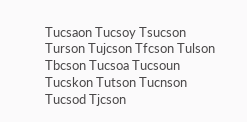Tucsaon Tucsoy Tsucson Turson Tujcson Tfcson Tulson Tbcson Tucsoa Tucsoun Tucskon Tutson Tucnson Tucsod Tjcson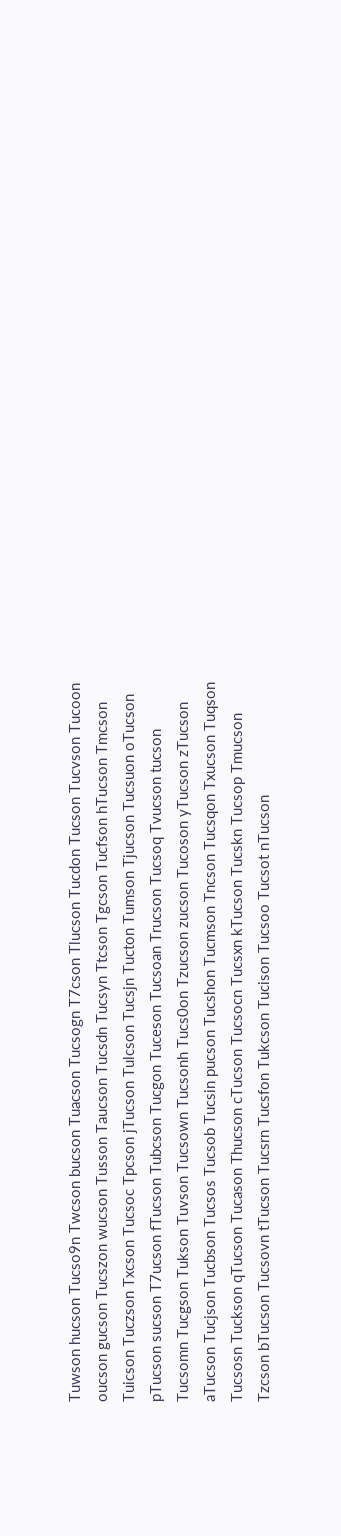Tuwson hucson Tucso9n Twcson bucson Tuacson Tucsogn T7cson Tlucson Tucdon Tucson Tucvson Tucoon oucson gucson Tucszon wucson Tusson Taucson Tucsdn Tucsyn Ttcson Tgcson Tucfson hTucson Tmcson Tuicson Tuczson Txcson Tucsoc Tpcson jTucson Tulcson Tucsjn Tucton Tumson Tjucson Tucsuon oTucson pTucson sucson T7ucson fTucson Tubcson Tucgon Tuceson Tucsoan Trucson Tucsoq Tvucson tucson Tucsomn Tucgson Tukson Tuvson Tucsown Tucsonh Tucs0on Tzucson zucson Tucoson yTucson zTucson aTucson Tucjson Tucbson Tucsos Tucsob Tucsin pucson Tucshon Tucmson Tncson Tucsqon Txucson Tuqson Tucsosn Tuckson qTucson Tucason Thucson cTucson Tucsocn Tucsxn kTucson Tucskn Tucsop Tmucson Tzcson bTucson Tucsovn tTucson Tucsrn Tucsfon Tukcson Tucison Tucsoo Tucsot nTucson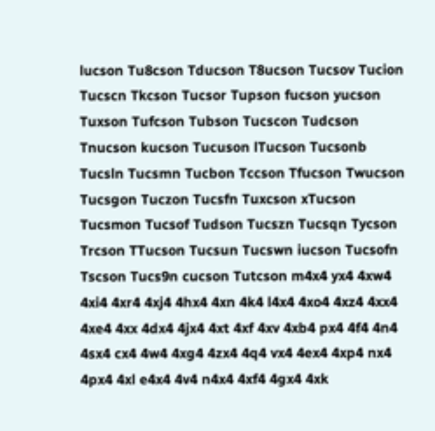lucson Tu8cson Tducson T8ucson Tucsov Tucion Tucscn Tkcson Tucsor Tupson fucson yucson Tuxson Tufcson Tubson Tucscon Tudcson Tnucson kucson Tucuson lTucson Tucsonb Tucsln Tucsmn Tucbon Tccson Tfucson Twucson Tucsgon Tuczon Tucsfn Tuxcson xTucson Tucsmon Tucsof Tudson Tucszn Tucsqn Tycson Trcson TTucson Tucsun Tucswn iucson Tucsofn Tscson Tucs9n cucson Tutcson m4x4 yx4 4xw4 4xi4 4xr4 4xj4 4hx4 4xn 4k4 l4x4 4xo4 4xz4 4xx4 4xe4 4xx 4dx4 4jx4 4xt 4xf 4xv 4xb4 px4 4f4 4n4 4sx4 cx4 4w4 4xg4 4zx4 4q4 vx4 4ex4 4xp4 nx4 4px4 4xl e4x4 4v4 n4x4 4xf4 4gx4 4xk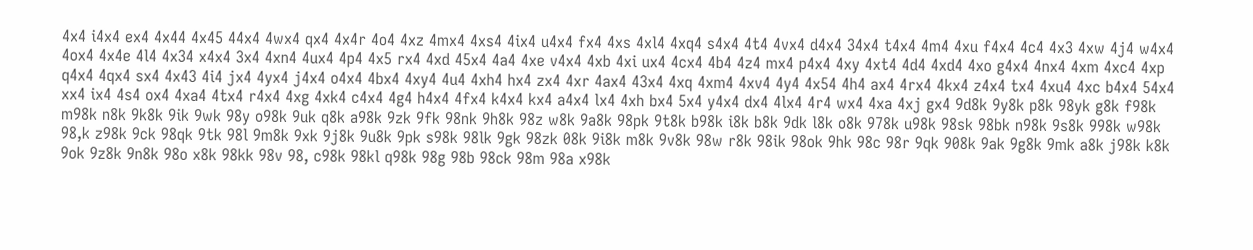4x4 i4x4 ex4 4x44 4x45 44x4 4wx4 qx4 4x4r 4o4 4xz 4mx4 4xs4 4ix4 u4x4 fx4 4xs 4xl4 4xq4 s4x4 4t4 4vx4 d4x4 34x4 t4x4 4m4 4xu f4x4 4c4 4x3 4xw 4j4 w4x4 4ox4 4x4e 4l4 4x34 x4x4 3x4 4xn4 4ux4 4p4 4x5 rx4 4xd 45x4 4a4 4xe v4x4 4xb 4xi ux4 4cx4 4b4 4z4 mx4 p4x4 4xy 4xt4 4d4 4xd4 4xo g4x4 4nx4 4xm 4xc4 4xp q4x4 4qx4 sx4 4x43 4i4 jx4 4yx4 j4x4 o4x4 4bx4 4xy4 4u4 4xh4 hx4 zx4 4xr 4ax4 43x4 4xq 4xm4 4xv4 4y4 4x54 4h4 ax4 4rx4 4kx4 z4x4 tx4 4xu4 4xc b4x4 54x4 xx4 ix4 4s4 ox4 4xa4 4tx4 r4x4 4xg 4xk4 c4x4 4g4 h4x4 4fx4 k4x4 kx4 a4x4 lx4 4xh bx4 5x4 y4x4 dx4 4lx4 4r4 wx4 4xa 4xj gx4 9d8k 9y8k p8k 98yk g8k f98k m98k n8k 9k8k 9ik 9wk 98y o98k 9uk q8k a98k 9zk 9fk 98nk 9h8k 98z w8k 9a8k 98pk 9t8k b98k i8k b8k 9dk l8k o8k 978k u98k 98sk 98bk n98k 9s8k 998k w98k 98,k z98k 9ck 98qk 9tk 98l 9m8k 9xk 9j8k 9u8k 9pk s98k 98lk 9gk 98zk 08k 9i8k m8k 9v8k 98w r8k 98ik 98ok 9hk 98c 98r 9qk 908k 9ak 9g8k 9mk a8k j98k k8k 9ok 9z8k 9n8k 98o x8k 98kk 98v 98, c98k 98kl q98k 98g 98b 98ck 98m 98a x98k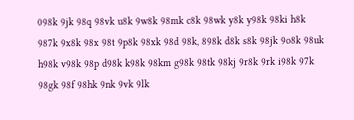098k 9jk 98q 98vk u8k 9w8k 98mk c8k 98wk y8k y98k 98ki h8k 987k 9x8k 98x 98t 9p8k 98xk 98d 98k, 898k d8k s8k 98jk 9o8k 98uk h98k v98k 98p d98k k98k 98km g98k 98tk 98kj 9r8k 9rk i98k 97k 98gk 98f 98hk 9nk 9vk 9lk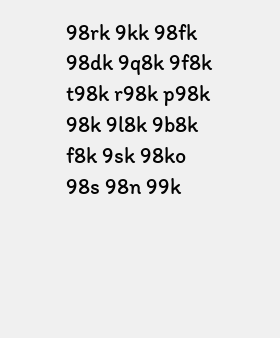98rk 9kk 98fk 98dk 9q8k 9f8k t98k r98k p98k 98k 9l8k 9b8k f8k 9sk 98ko 98s 98n 99k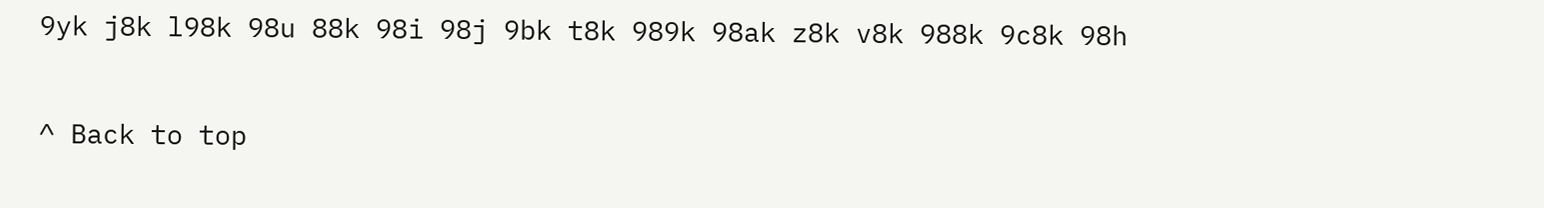9yk j8k l98k 98u 88k 98i 98j 9bk t8k 989k 98ak z8k v8k 988k 9c8k 98h

^ Back to top